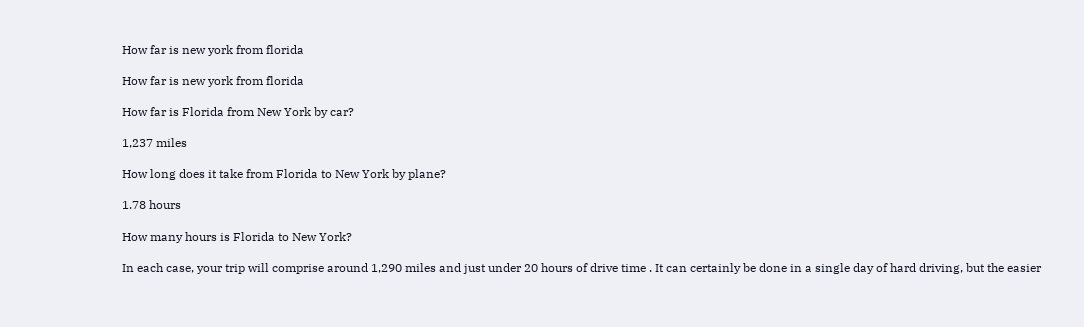How far is new york from florida

How far is new york from florida

How far is Florida from New York by car?

1,237 miles

How long does it take from Florida to New York by plane?

1.78 hours

How many hours is Florida to New York?

In each case, your trip will comprise around 1,290 miles and just under 20 hours of drive time . It can certainly be done in a single day of hard driving, but the easier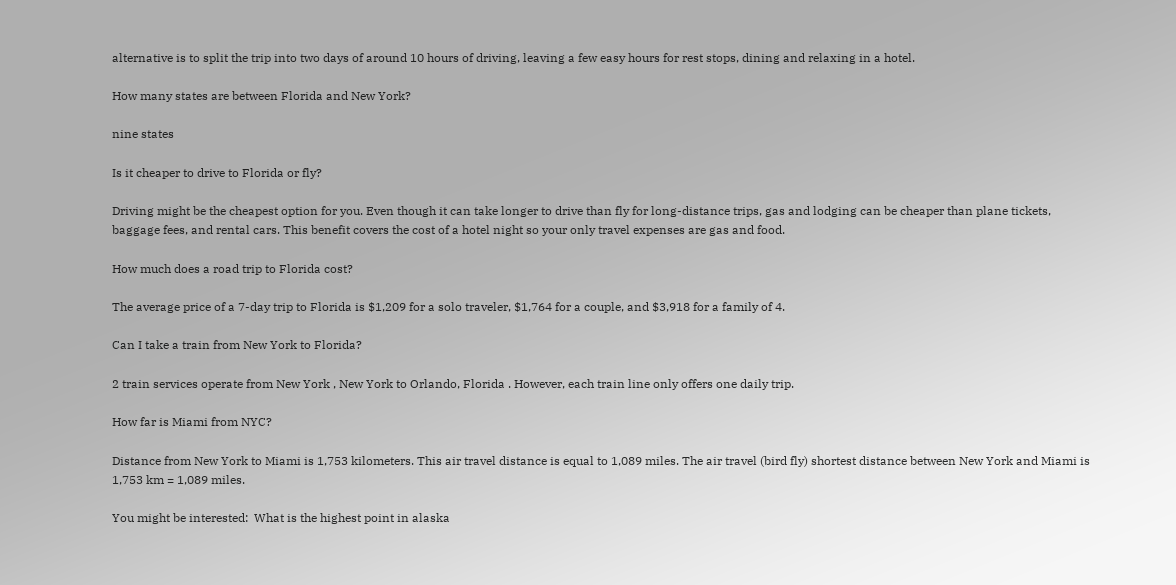alternative is to split the trip into two days of around 10 hours of driving, leaving a few easy hours for rest stops, dining and relaxing in a hotel.

How many states are between Florida and New York?

nine states

Is it cheaper to drive to Florida or fly?

Driving might be the cheapest option for you. Even though it can take longer to drive than fly for long-distance trips, gas and lodging can be cheaper than plane tickets, baggage fees, and rental cars. This benefit covers the cost of a hotel night so your only travel expenses are gas and food.

How much does a road trip to Florida cost?

The average price of a 7-day trip to Florida is $1,209 for a solo traveler, $1,764 for a couple, and $3,918 for a family of 4.

Can I take a train from New York to Florida?

2 train services operate from New York , New York to Orlando, Florida . However, each train line only offers one daily trip.

How far is Miami from NYC?

Distance from New York to Miami is 1,753 kilometers. This air travel distance is equal to 1,089 miles. The air travel (bird fly) shortest distance between New York and Miami is 1,753 km = 1,089 miles.

You might be interested:  What is the highest point in alaska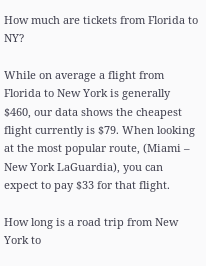How much are tickets from Florida to NY?

While on average a flight from Florida to New York is generally $460, our data shows the cheapest flight currently is $79. When looking at the most popular route, (Miami – New York LaGuardia), you can expect to pay $33 for that flight.

How long is a road trip from New York to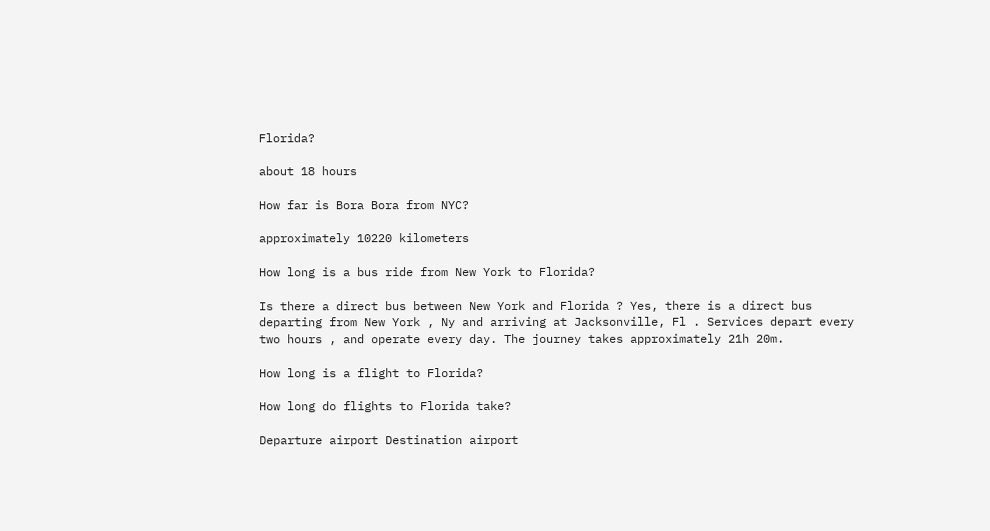Florida?

about 18 hours

How far is Bora Bora from NYC?

approximately 10220 kilometers

How long is a bus ride from New York to Florida?

Is there a direct bus between New York and Florida ? Yes, there is a direct bus departing from New York , Ny and arriving at Jacksonville, Fl . Services depart every two hours , and operate every day. The journey takes approximately 21h 20m.

How long is a flight to Florida?

How long do flights to Florida take?

Departure airport Destination airport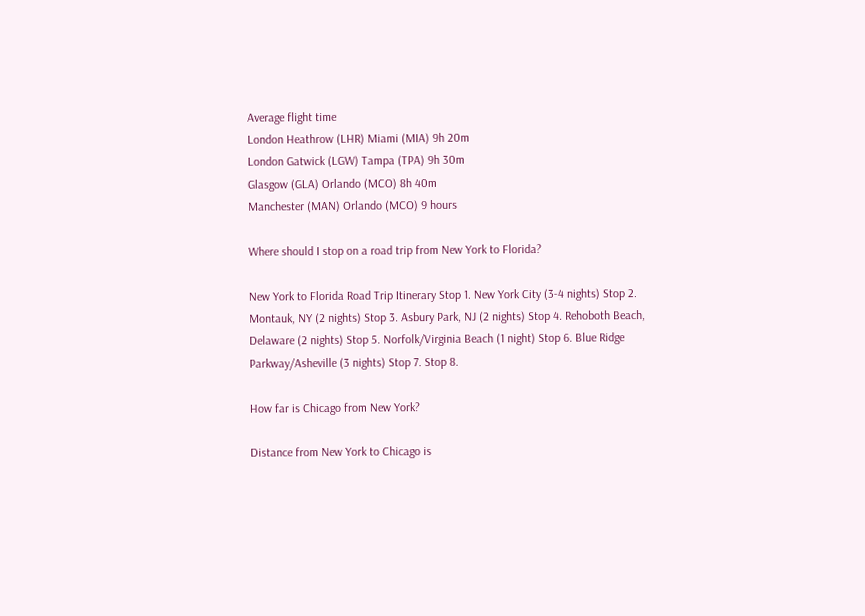Average flight time
London Heathrow (LHR) Miami (MIA) 9h 20m
London Gatwick (LGW) Tampa (TPA) 9h 30m
Glasgow (GLA) Orlando (MCO) 8h 40m
Manchester (MAN) Orlando (MCO) 9 hours

Where should I stop on a road trip from New York to Florida?

New York to Florida Road Trip Itinerary Stop 1. New York City (3-4 nights) Stop 2. Montauk, NY (2 nights) Stop 3. Asbury Park, NJ (2 nights) Stop 4. Rehoboth Beach, Delaware (2 nights) Stop 5. Norfolk/Virginia Beach (1 night) Stop 6. Blue Ridge Parkway/Asheville (3 nights) Stop 7. Stop 8.

How far is Chicago from New York?

Distance from New York to Chicago is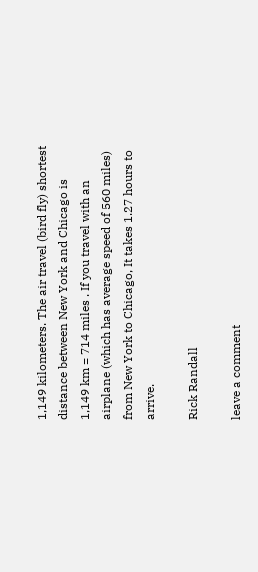1,149 kilometers. The air travel (bird fly) shortest distance between New York and Chicago is 1,149 km = 714 miles . If you travel with an airplane (which has average speed of 560 miles) from New York to Chicago, It takes 1.27 hours to arrive.

Rick Randall

leave a comment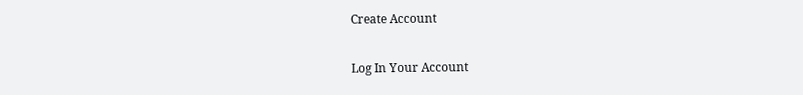Create Account

Log In Your Account